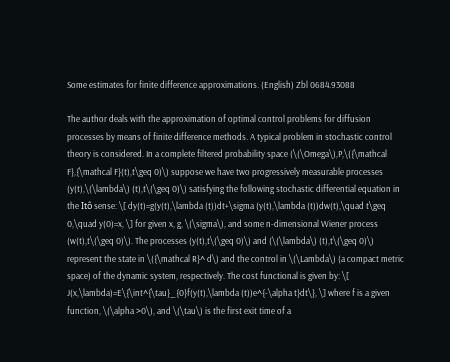Some estimates for finite difference approximations. (English) Zbl 0684.93088

The author deals with the approximation of optimal control problems for diffusion processes by means of finite difference methods. A typical problem in stochastic control theory is considered. In a complete filtered probability space (\(\Omega\),P,\({\mathcal F},{\mathcal F}(t),t\geq 0)\) suppose we have two progressively measurable processes (y(t),\(\lambda\) (t),t\(\geq 0)\) satisfying the following stochastic differential equation in the Itô sense: \[ dy(t)=g(y(t),\lambda (t))dt+\sigma (y(t),\lambda (t))dw(t),\quad t\geq 0,\quad y(0)=x, \] for given x, g, \(\sigma\), and some n-dimensional Wiener process (w(t),t\(\geq 0)\). The processes (y(t),t\(\geq 0)\) and (\(\lambda\) (t),t\(\geq 0)\) represent the state in \({\mathcal R}^ d\) and the control in \(\Lambda\) (a compact metric space) of the dynamic system, respectively. The cost functional is given by: \[ J(x,\lambda)=E\{\int^{\tau}_{0}f(y(t),\lambda (t))e^{-\alpha t}dt\}, \] where f is a given function, \(\alpha >0\), and \(\tau\) is the first exit time of a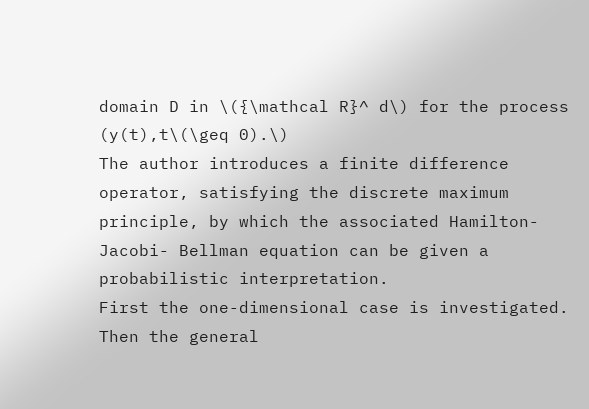domain D in \({\mathcal R}^ d\) for the process (y(t),t\(\geq 0).\)
The author introduces a finite difference operator, satisfying the discrete maximum principle, by which the associated Hamilton-Jacobi- Bellman equation can be given a probabilistic interpretation.
First the one-dimensional case is investigated. Then the general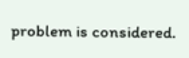problem is considered.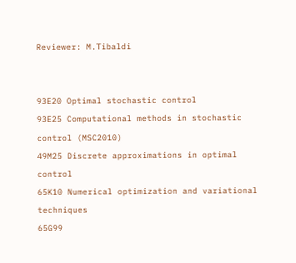Reviewer: M.Tibaldi


93E20 Optimal stochastic control
93E25 Computational methods in stochastic control (MSC2010)
49M25 Discrete approximations in optimal control
65K10 Numerical optimization and variational techniques
65G99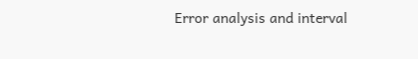Error analysis and interval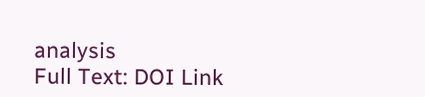analysis
Full Text: DOI Link